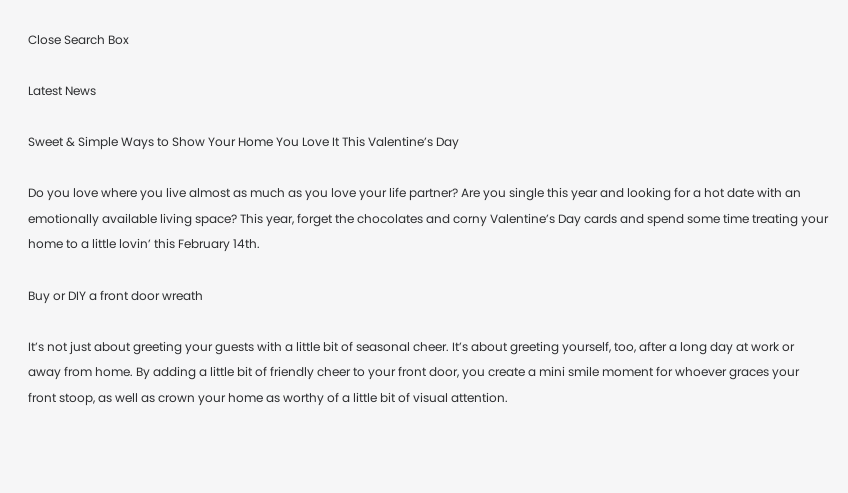Close Search Box

Latest News

Sweet & Simple Ways to Show Your Home You Love It This Valentine’s Day

Do you love where you live almost as much as you love your life partner? Are you single this year and looking for a hot date with an emotionally available living space? This year, forget the chocolates and corny Valentine’s Day cards and spend some time treating your home to a little lovin’ this February 14th.

Buy or DIY a front door wreath

It’s not just about greeting your guests with a little bit of seasonal cheer. It’s about greeting yourself, too, after a long day at work or away from home. By adding a little bit of friendly cheer to your front door, you create a mini smile moment for whoever graces your front stoop, as well as crown your home as worthy of a little bit of visual attention.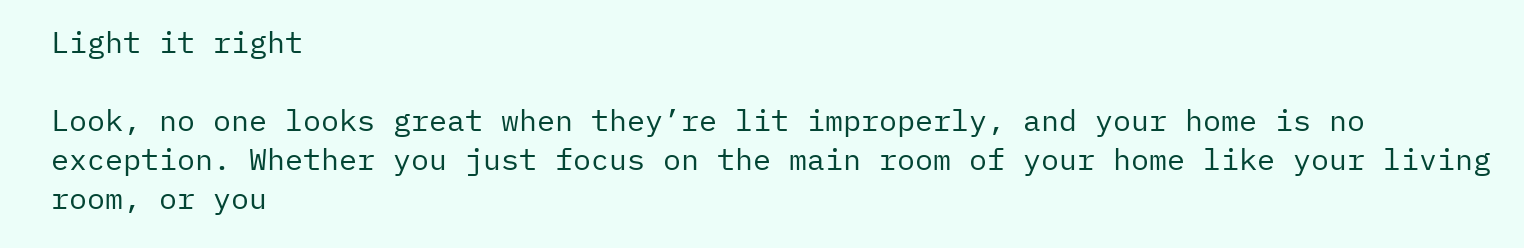Light it right

Look, no one looks great when they’re lit improperly, and your home is no exception. Whether you just focus on the main room of your home like your living room, or you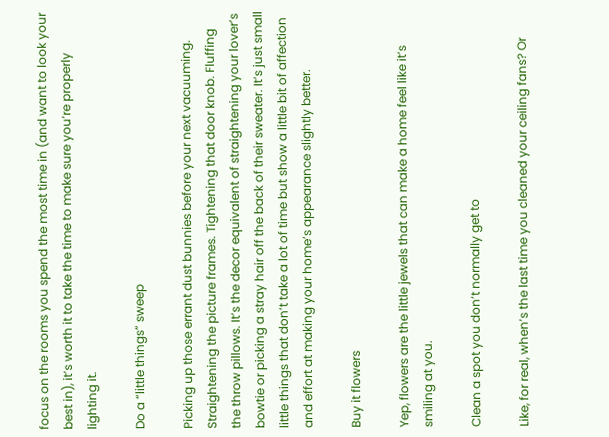focus on the rooms you spend the most time in (and want to look your best in), it’s worth it to take the time to make sure you’re properly lighting it.

Do a “little things” sweep

Picking up those errant dust bunnies before your next vacuuming. Straightening the picture frames. Tightening that door knob. Fluffing the throw pillows. It’s the decor equivalent of straightening your lover’s bowtie or picking a stray hair off the back of their sweater. It’s just small little things that don’t take a lot of time but show a little bit of affection and effort at making your home’s appearance slightly better.

Buy it flowers

Yep, flowers are the little jewels that can make a home feel like it’s smiling at you.

Clean a spot you don’t normally get to

Like, for real, when’s the last time you cleaned your ceiling fans? Or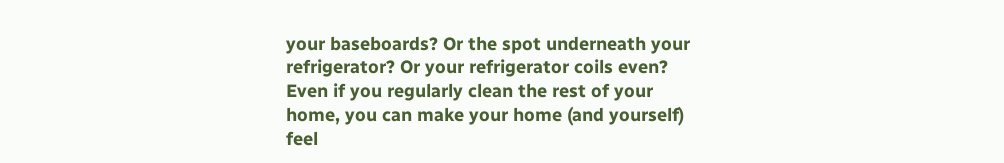your baseboards? Or the spot underneath your refrigerator? Or your refrigerator coils even? Even if you regularly clean the rest of your home, you can make your home (and yourself) feel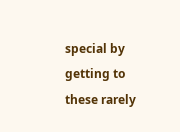special by getting to these rarely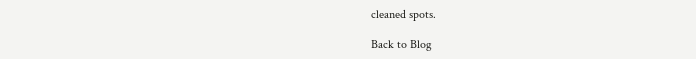cleaned spots.

Back to Blog